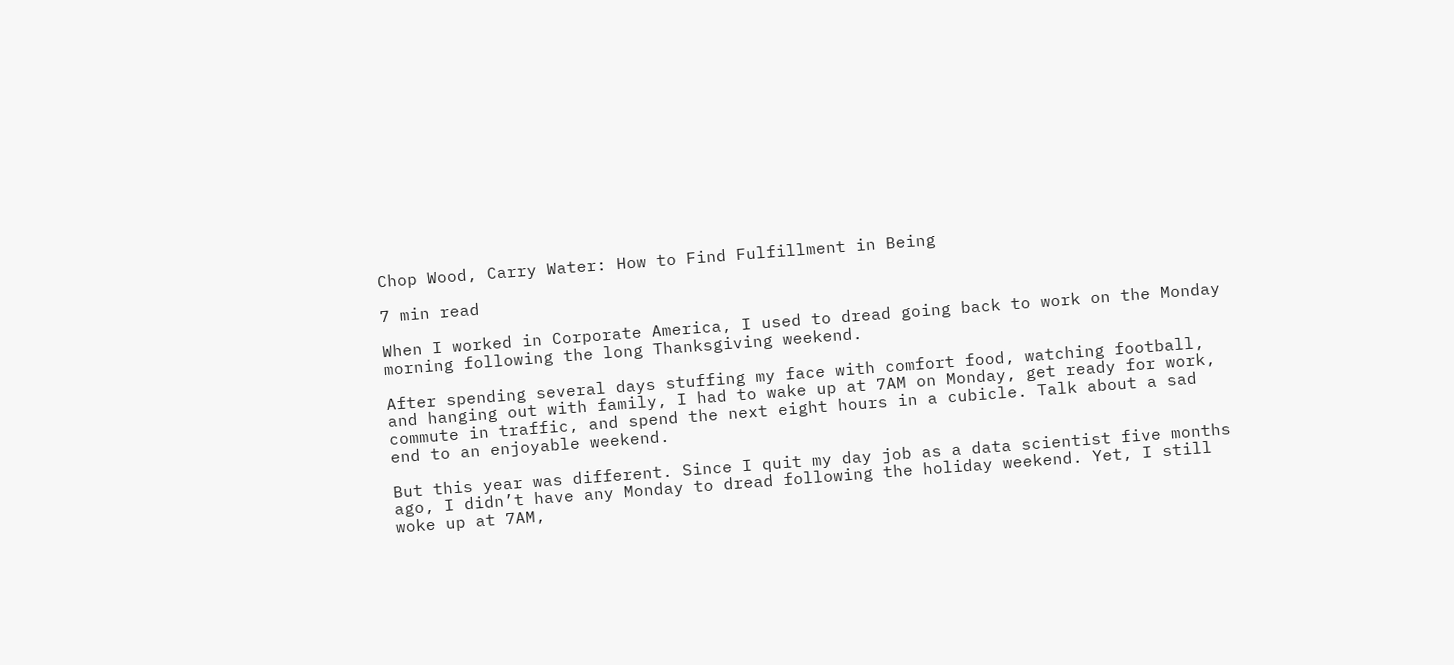Chop Wood, Carry Water: How to Find Fulfillment in Being

7 min read

When I worked in Corporate America, I used to dread going back to work on the Monday morning following the long Thanksgiving weekend.

After spending several days stuffing my face with comfort food, watching football, and hanging out with family, I had to wake up at 7AM on Monday, get ready for work, commute in traffic, and spend the next eight hours in a cubicle. Talk about a sad end to an enjoyable weekend.

But this year was different. Since I quit my day job as a data scientist five months ago, I didn’t have any Monday to dread following the holiday weekend. Yet, I still woke up at 7AM,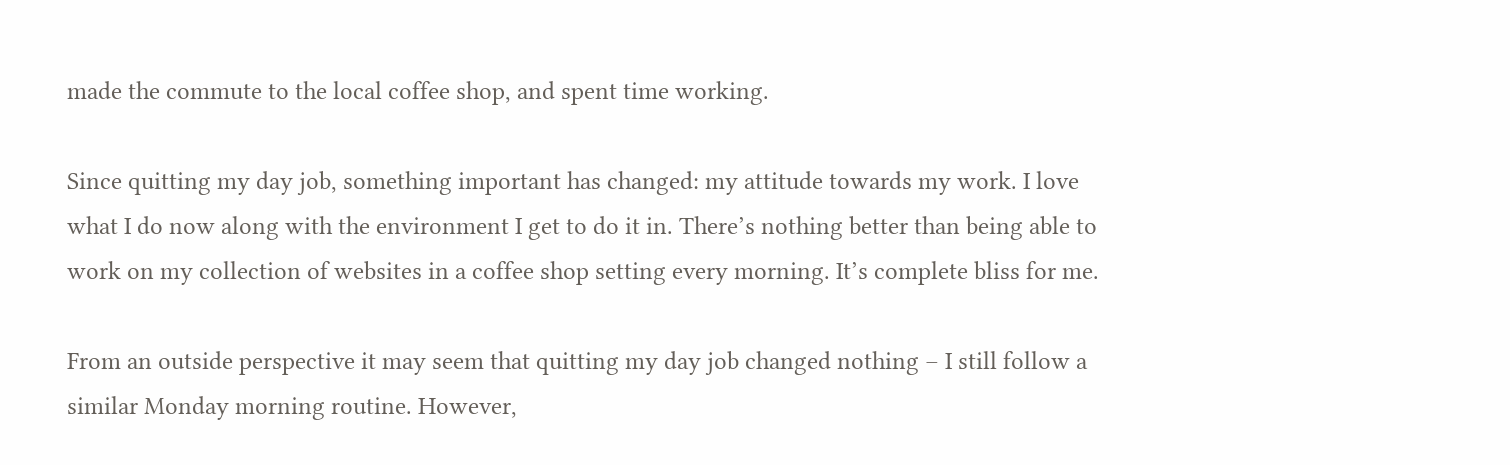made the commute to the local coffee shop, and spent time working.

Since quitting my day job, something important has changed: my attitude towards my work. I love what I do now along with the environment I get to do it in. There’s nothing better than being able to work on my collection of websites in a coffee shop setting every morning. It’s complete bliss for me.

From an outside perspective it may seem that quitting my day job changed nothing – I still follow a similar Monday morning routine. However,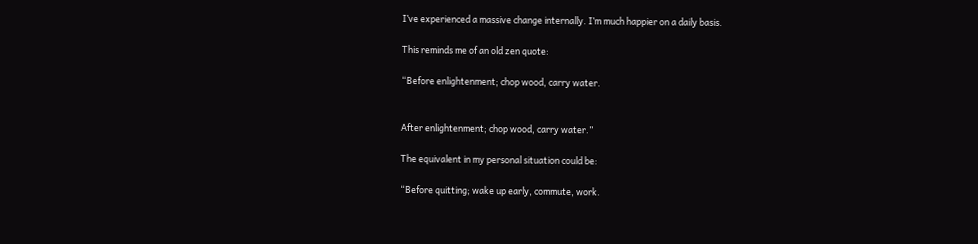I’ve experienced a massive change internally. I’m much happier on a daily basis.

This reminds me of an old zen quote:

“Before enlightenment; chop wood, carry water.


After enlightenment; chop wood, carry water.”

The equivalent in my personal situation could be:

“Before quitting; wake up early, commute, work.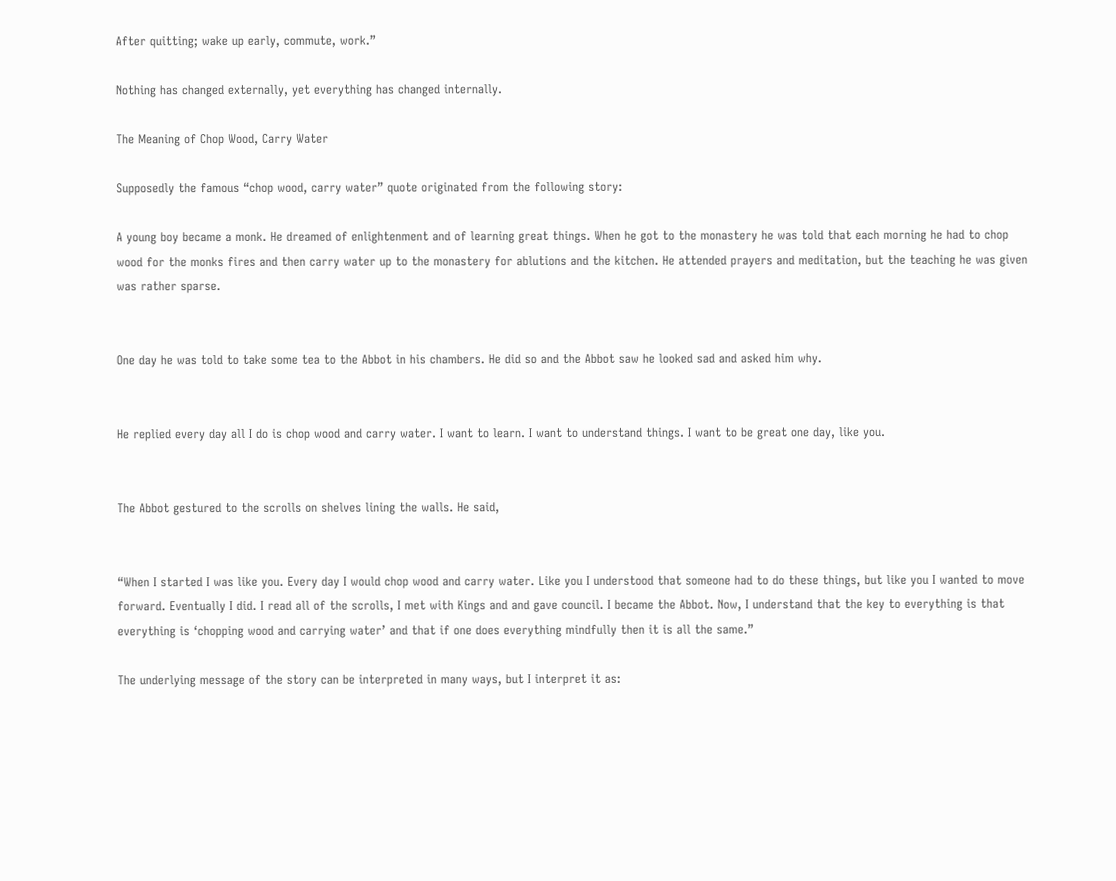After quitting; wake up early, commute, work.”

Nothing has changed externally, yet everything has changed internally.

The Meaning of Chop Wood, Carry Water

Supposedly the famous “chop wood, carry water” quote originated from the following story:

A young boy became a monk. He dreamed of enlightenment and of learning great things. When he got to the monastery he was told that each morning he had to chop wood for the monks fires and then carry water up to the monastery for ablutions and the kitchen. He attended prayers and meditation, but the teaching he was given was rather sparse.


One day he was told to take some tea to the Abbot in his chambers. He did so and the Abbot saw he looked sad and asked him why.


He replied every day all I do is chop wood and carry water. I want to learn. I want to understand things. I want to be great one day, like you.


The Abbot gestured to the scrolls on shelves lining the walls. He said,


“When I started I was like you. Every day I would chop wood and carry water. Like you I understood that someone had to do these things, but like you I wanted to move forward. Eventually I did. I read all of the scrolls, I met with Kings and and gave council. I became the Abbot. Now, I understand that the key to everything is that everything is ‘chopping wood and carrying water’ and that if one does everything mindfully then it is all the same.”

The underlying message of the story can be interpreted in many ways, but I interpret it as: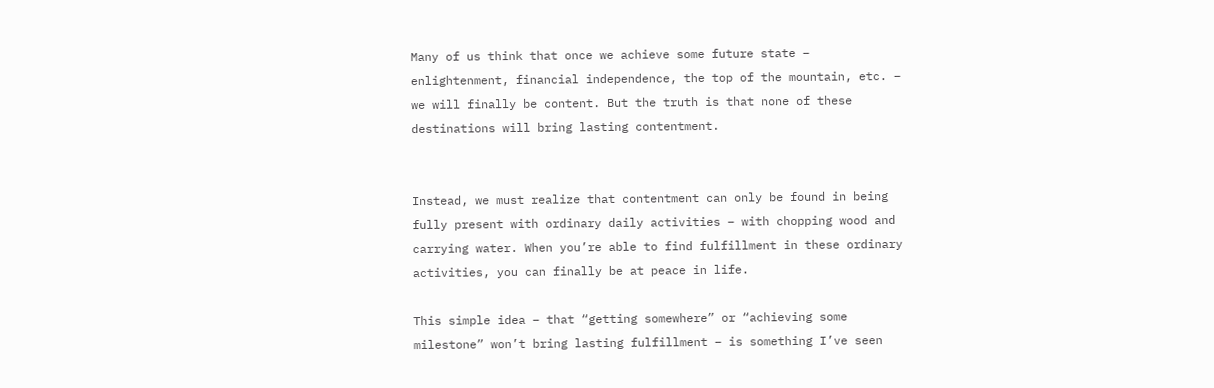Many of us think that once we achieve some future state – enlightenment, financial independence, the top of the mountain, etc. – we will finally be content. But the truth is that none of these destinations will bring lasting contentment.


Instead, we must realize that contentment can only be found in being fully present with ordinary daily activities – with chopping wood and carrying water. When you’re able to find fulfillment in these ordinary activities, you can finally be at peace in life.

This simple idea – that “getting somewhere” or “achieving some milestone” won’t bring lasting fulfillment – is something I’ve seen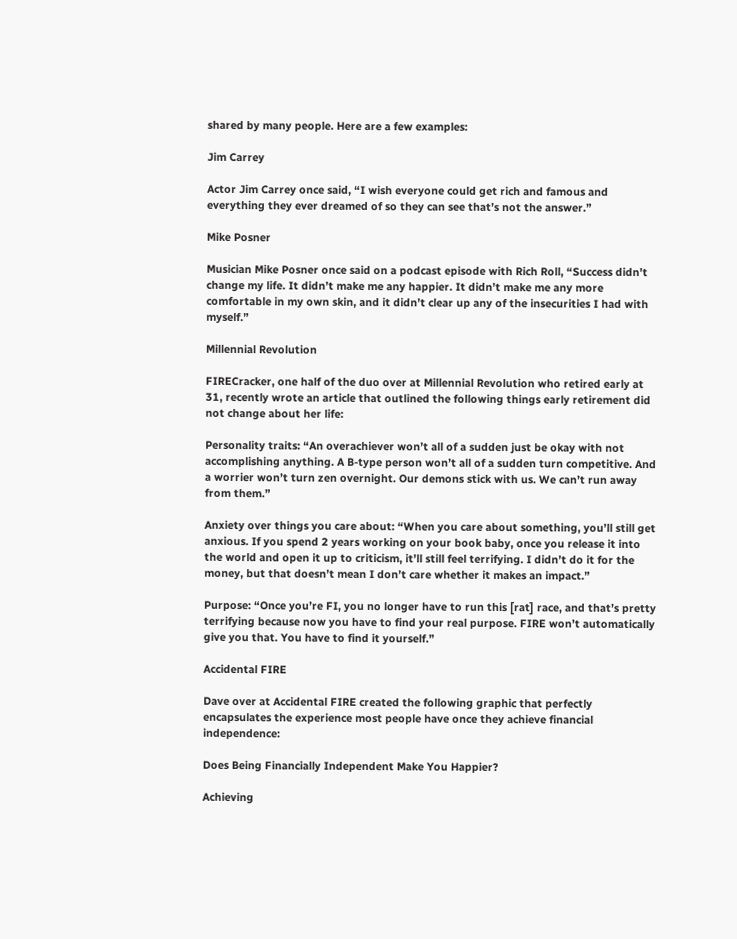shared by many people. Here are a few examples:

Jim Carrey

Actor Jim Carrey once said, “I wish everyone could get rich and famous and everything they ever dreamed of so they can see that’s not the answer.”

Mike Posner

Musician Mike Posner once said on a podcast episode with Rich Roll, “Success didn’t change my life. It didn’t make me any happier. It didn’t make me any more comfortable in my own skin, and it didn’t clear up any of the insecurities I had with myself.”

Millennial Revolution

FIRECracker, one half of the duo over at Millennial Revolution who retired early at 31, recently wrote an article that outlined the following things early retirement did not change about her life:

Personality traits: “An overachiever won’t all of a sudden just be okay with not accomplishing anything. A B-type person won’t all of a sudden turn competitive. And a worrier won’t turn zen overnight. Our demons stick with us. We can’t run away from them.”

Anxiety over things you care about: “When you care about something, you’ll still get anxious. If you spend 2 years working on your book baby, once you release it into the world and open it up to criticism, it’ll still feel terrifying. I didn’t do it for the money, but that doesn’t mean I don’t care whether it makes an impact.”

Purpose: “Once you’re FI, you no longer have to run this [rat] race, and that’s pretty terrifying because now you have to find your real purpose. FIRE won’t automatically give you that. You have to find it yourself.”

Accidental FIRE

Dave over at Accidental FIRE created the following graphic that perfectly encapsulates the experience most people have once they achieve financial independence:

Does Being Financially Independent Make You Happier?

Achieving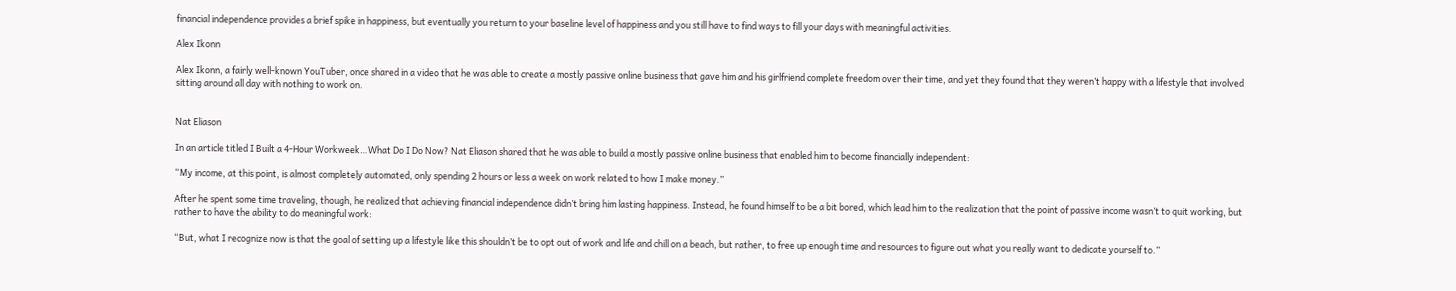financial independence provides a brief spike in happiness, but eventually you return to your baseline level of happiness and you still have to find ways to fill your days with meaningful activities.

Alex Ikonn

Alex Ikonn, a fairly well-known YouTuber, once shared in a video that he was able to create a mostly passive online business that gave him and his girlfriend complete freedom over their time, and yet they found that they weren’t happy with a lifestyle that involved sitting around all day with nothing to work on.


Nat Eliason

In an article titled I Built a 4-Hour Workweek…What Do I Do Now? Nat Eliason shared that he was able to build a mostly passive online business that enabled him to become financially independent:

“My income, at this point, is almost completely automated, only spending 2 hours or less a week on work related to how I make money.”

After he spent some time traveling, though, he realized that achieving financial independence didn’t bring him lasting happiness. Instead, he found himself to be a bit bored, which lead him to the realization that the point of passive income wasn’t to quit working, but rather to have the ability to do meaningful work:

“But, what I recognize now is that the goal of setting up a lifestyle like this shouldn’t be to opt out of work and life and chill on a beach, but rather, to free up enough time and resources to figure out what you really want to dedicate yourself to.”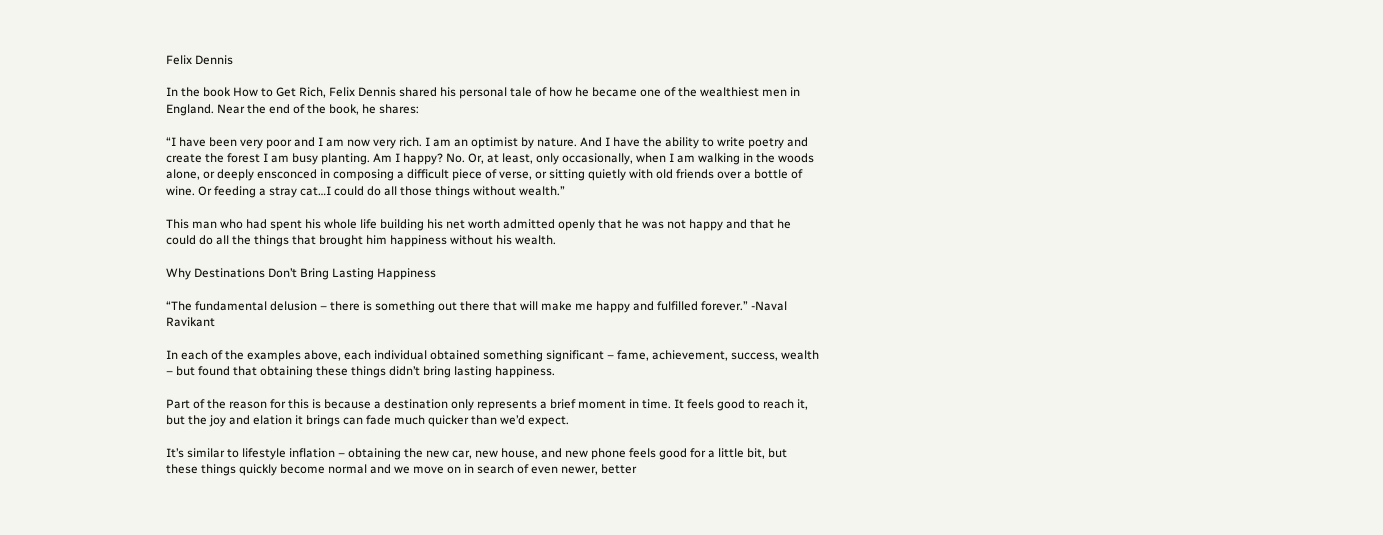Felix Dennis

In the book How to Get Rich, Felix Dennis shared his personal tale of how he became one of the wealthiest men in England. Near the end of the book, he shares:

“I have been very poor and I am now very rich. I am an optimist by nature. And I have the ability to write poetry and create the forest I am busy planting. Am I happy? No. Or, at least, only occasionally, when I am walking in the woods alone, or deeply ensconced in composing a difficult piece of verse, or sitting quietly with old friends over a bottle of wine. Or feeding a stray cat…I could do all those things without wealth.”

This man who had spent his whole life building his net worth admitted openly that he was not happy and that he could do all the things that brought him happiness without his wealth.

Why Destinations Don’t Bring Lasting Happiness

“The fundamental delusion – there is something out there that will make me happy and fulfilled forever.” -Naval Ravikant

In each of the examples above, each individual obtained something significant – fame, achievement, success, wealth – but found that obtaining these things didn’t bring lasting happiness.

Part of the reason for this is because a destination only represents a brief moment in time. It feels good to reach it, but the joy and elation it brings can fade much quicker than we’d expect.

It’s similar to lifestyle inflation – obtaining the new car, new house, and new phone feels good for a little bit, but these things quickly become normal and we move on in search of even newer, better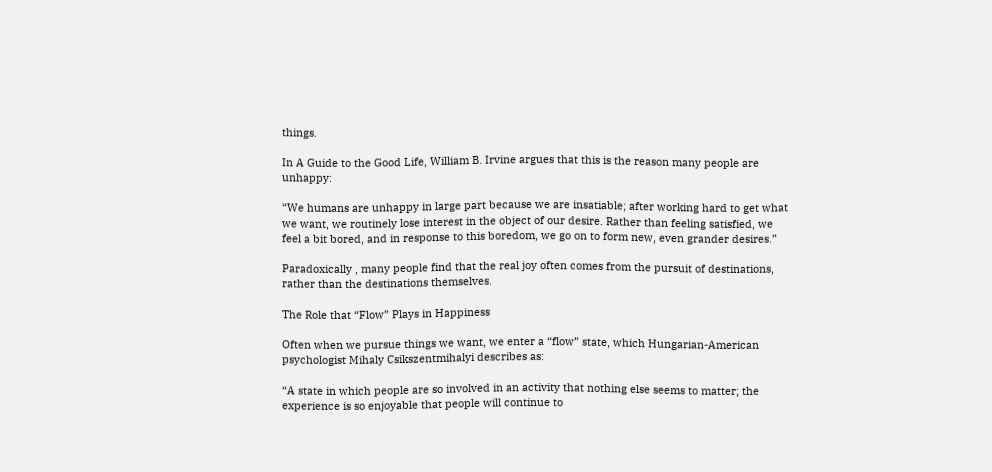things.

In A Guide to the Good Life, William B. Irvine argues that this is the reason many people are unhappy:

“We humans are unhappy in large part because we are insatiable; after working hard to get what we want, we routinely lose interest in the object of our desire. Rather than feeling satisfied, we feel a bit bored, and in response to this boredom, we go on to form new, even grander desires.”

Paradoxically , many people find that the real joy often comes from the pursuit of destinations, rather than the destinations themselves.

The Role that “Flow” Plays in Happiness

Often when we pursue things we want, we enter a “flow” state, which Hungarian-American psychologist Mihaly Csikszentmihalyi describes as:

“A state in which people are so involved in an activity that nothing else seems to matter; the experience is so enjoyable that people will continue to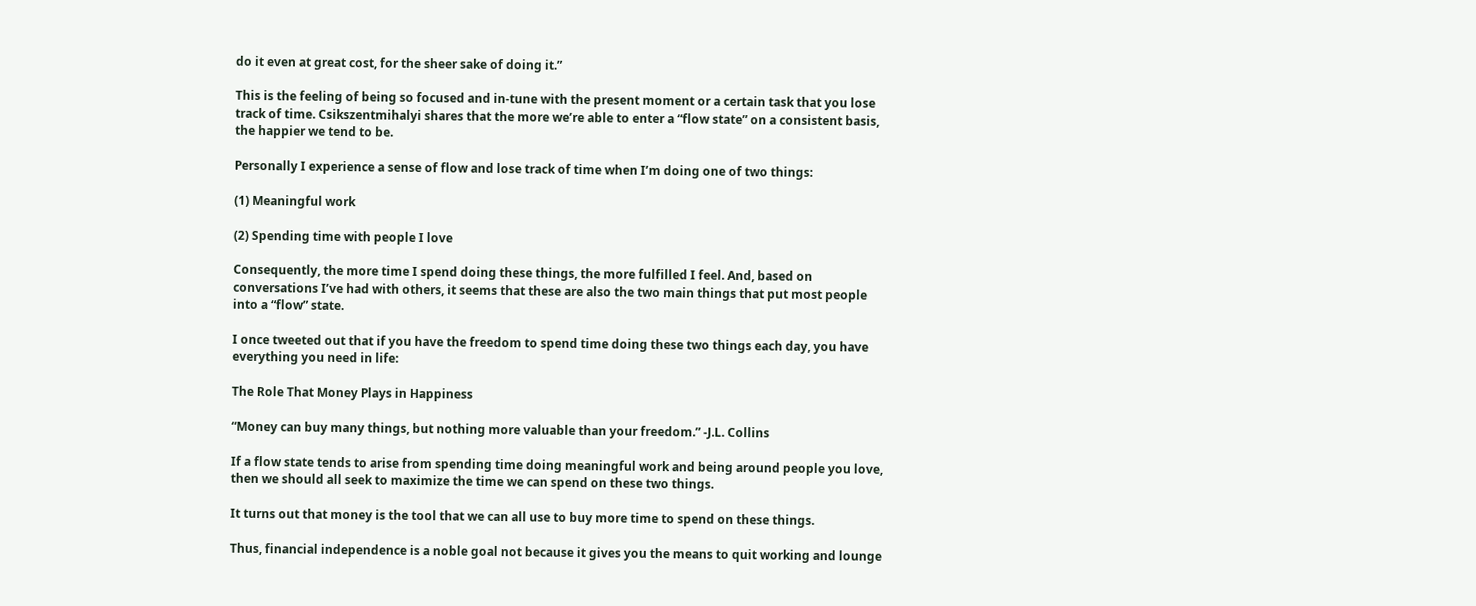do it even at great cost, for the sheer sake of doing it.”

This is the feeling of being so focused and in-tune with the present moment or a certain task that you lose track of time. Csikszentmihalyi shares that the more we’re able to enter a “flow state” on a consistent basis, the happier we tend to be.

Personally I experience a sense of flow and lose track of time when I’m doing one of two things:

(1) Meaningful work

(2) Spending time with people I love

Consequently, the more time I spend doing these things, the more fulfilled I feel. And, based on conversations I’ve had with others, it seems that these are also the two main things that put most people into a “flow” state.

I once tweeted out that if you have the freedom to spend time doing these two things each day, you have everything you need in life:

The Role That Money Plays in Happiness

“Money can buy many things, but nothing more valuable than your freedom.” -J.L. Collins

If a flow state tends to arise from spending time doing meaningful work and being around people you love, then we should all seek to maximize the time we can spend on these two things.

It turns out that money is the tool that we can all use to buy more time to spend on these things.

Thus, financial independence is a noble goal not because it gives you the means to quit working and lounge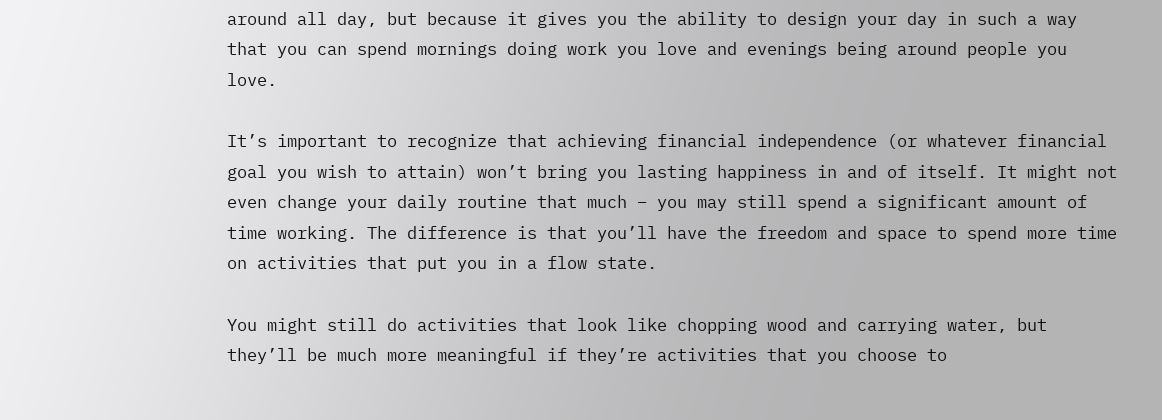around all day, but because it gives you the ability to design your day in such a way that you can spend mornings doing work you love and evenings being around people you love.

It’s important to recognize that achieving financial independence (or whatever financial goal you wish to attain) won’t bring you lasting happiness in and of itself. It might not even change your daily routine that much – you may still spend a significant amount of time working. The difference is that you’ll have the freedom and space to spend more time on activities that put you in a flow state.

You might still do activities that look like chopping wood and carrying water, but they’ll be much more meaningful if they’re activities that you choose to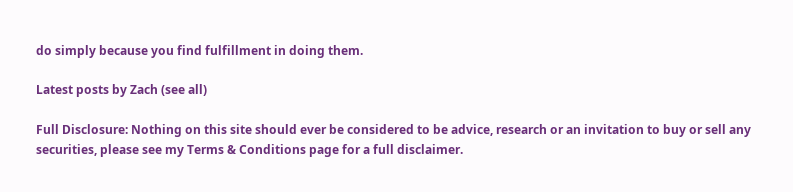do simply because you find fulfillment in doing them.

Latest posts by Zach (see all)

Full Disclosure: Nothing on this site should ever be considered to be advice, research or an invitation to buy or sell any securities, please see my Terms & Conditions page for a full disclaimer.